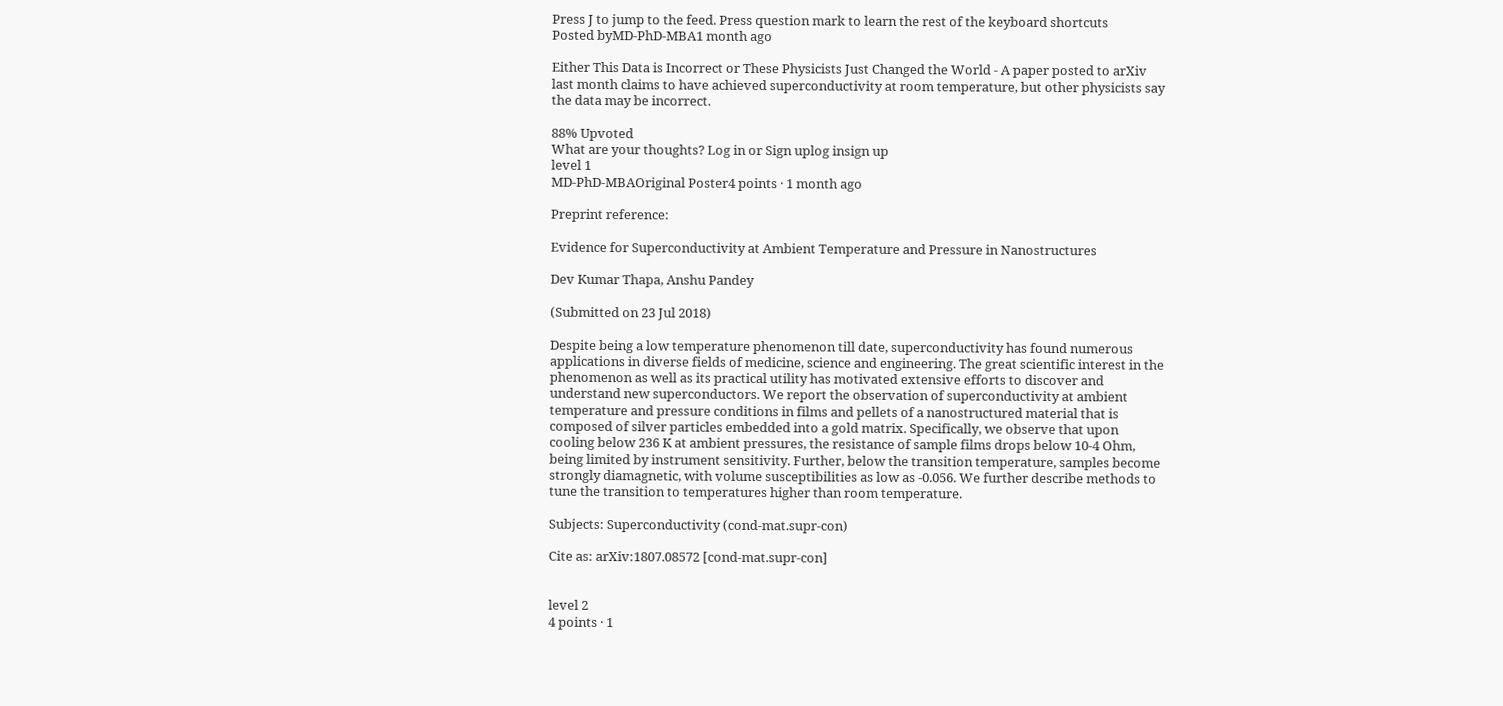Press J to jump to the feed. Press question mark to learn the rest of the keyboard shortcuts
Posted byMD-PhD-MBA1 month ago

Either This Data is Incorrect or These Physicists Just Changed the World - A paper posted to arXiv last month claims to have achieved superconductivity at room temperature, but other physicists say the data may be incorrect.

88% Upvoted
What are your thoughts? Log in or Sign uplog insign up
level 1
MD-PhD-MBAOriginal Poster4 points · 1 month ago

Preprint reference:

Evidence for Superconductivity at Ambient Temperature and Pressure in Nanostructures

Dev Kumar Thapa, Anshu Pandey

(Submitted on 23 Jul 2018)

Despite being a low temperature phenomenon till date, superconductivity has found numerous applications in diverse fields of medicine, science and engineering. The great scientific interest in the phenomenon as well as its practical utility has motivated extensive efforts to discover and understand new superconductors. We report the observation of superconductivity at ambient temperature and pressure conditions in films and pellets of a nanostructured material that is composed of silver particles embedded into a gold matrix. Specifically, we observe that upon cooling below 236 K at ambient pressures, the resistance of sample films drops below 10-4 Ohm, being limited by instrument sensitivity. Further, below the transition temperature, samples become strongly diamagnetic, with volume susceptibilities as low as -0.056. We further describe methods to tune the transition to temperatures higher than room temperature.

Subjects: Superconductivity (cond-mat.supr-con)

Cite as: arXiv:1807.08572 [cond-mat.supr-con]


level 2
4 points · 1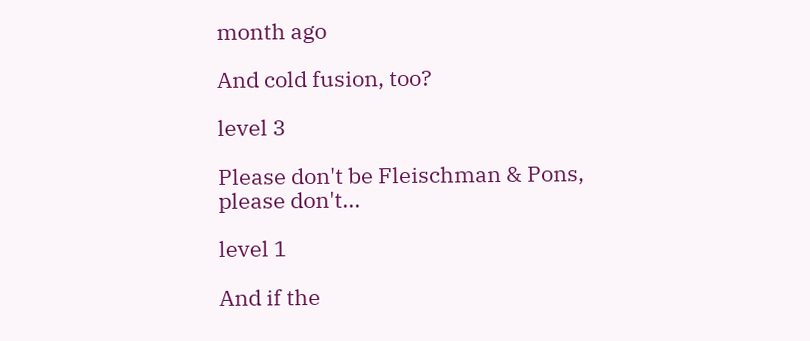month ago

And cold fusion, too?

level 3

Please don't be Fleischman & Pons, please don't...

level 1

And if the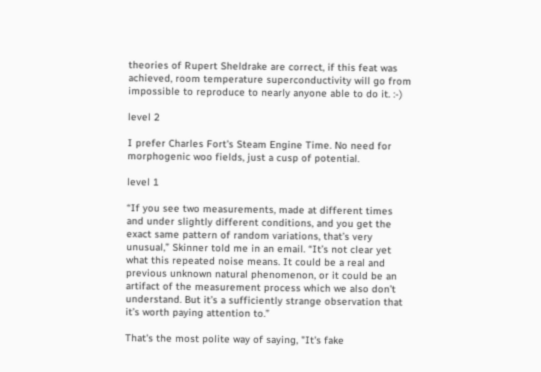theories of Rupert Sheldrake are correct, if this feat was achieved, room temperature superconductivity will go from impossible to reproduce to nearly anyone able to do it. :-)

level 2

I prefer Charles Fort's Steam Engine Time. No need for morphogenic woo fields, just a cusp of potential.

level 1

“If you see two measurements, made at different times and under slightly different conditions, and you get the exact same pattern of random variations, that’s very unusual,” Skinner told me in an email. “It’s not clear yet what this repeated noise means. It could be a real and previous unknown natural phenomenon, or it could be an artifact of the measurement process which we also don’t understand. But it’s a sufficiently strange observation that it’s worth paying attention to.”

That's the most polite way of saying, "It's fake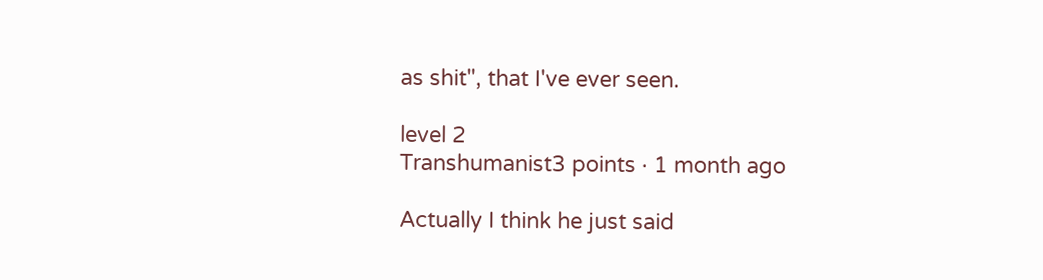as shit", that I've ever seen.

level 2
Transhumanist3 points · 1 month ago

Actually I think he just said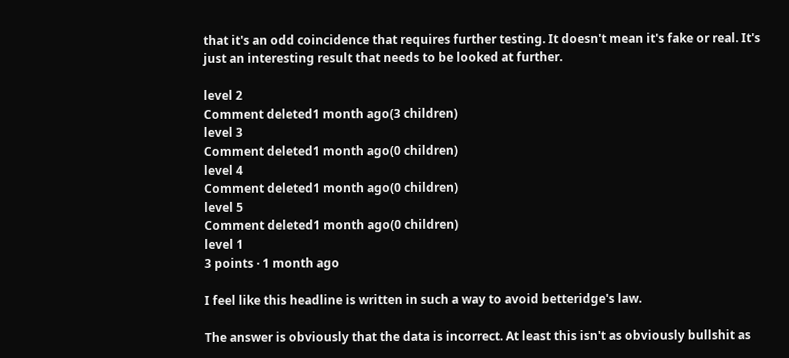that it's an odd coincidence that requires further testing. It doesn't mean it's fake or real. It's just an interesting result that needs to be looked at further.

level 2
Comment deleted1 month ago(3 children)
level 3
Comment deleted1 month ago(0 children)
level 4
Comment deleted1 month ago(0 children)
level 5
Comment deleted1 month ago(0 children)
level 1
3 points · 1 month ago

I feel like this headline is written in such a way to avoid betteridge's law.

The answer is obviously that the data is incorrect. At least this isn't as obviously bullshit as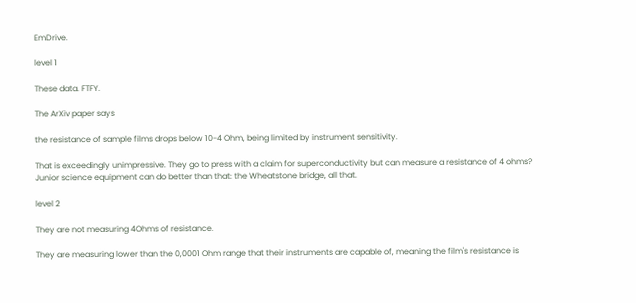EmDrive.

level 1

These data. FTFY.

The ArXiv paper says

the resistance of sample films drops below 10-4 Ohm, being limited by instrument sensitivity.

That is exceedingly unimpressive. They go to press with a claim for superconductivity but can measure a resistance of 4 ohms? Junior science equipment can do better than that: the Wheatstone bridge, all that.

level 2

They are not measuring 4Ohms of resistance.

They are measuring lower than the 0,0001 Ohm range that their instruments are capable of, meaning the film's resistance is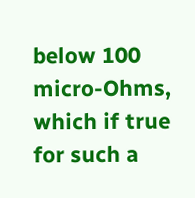below 100 micro-Ohms, which if true for such a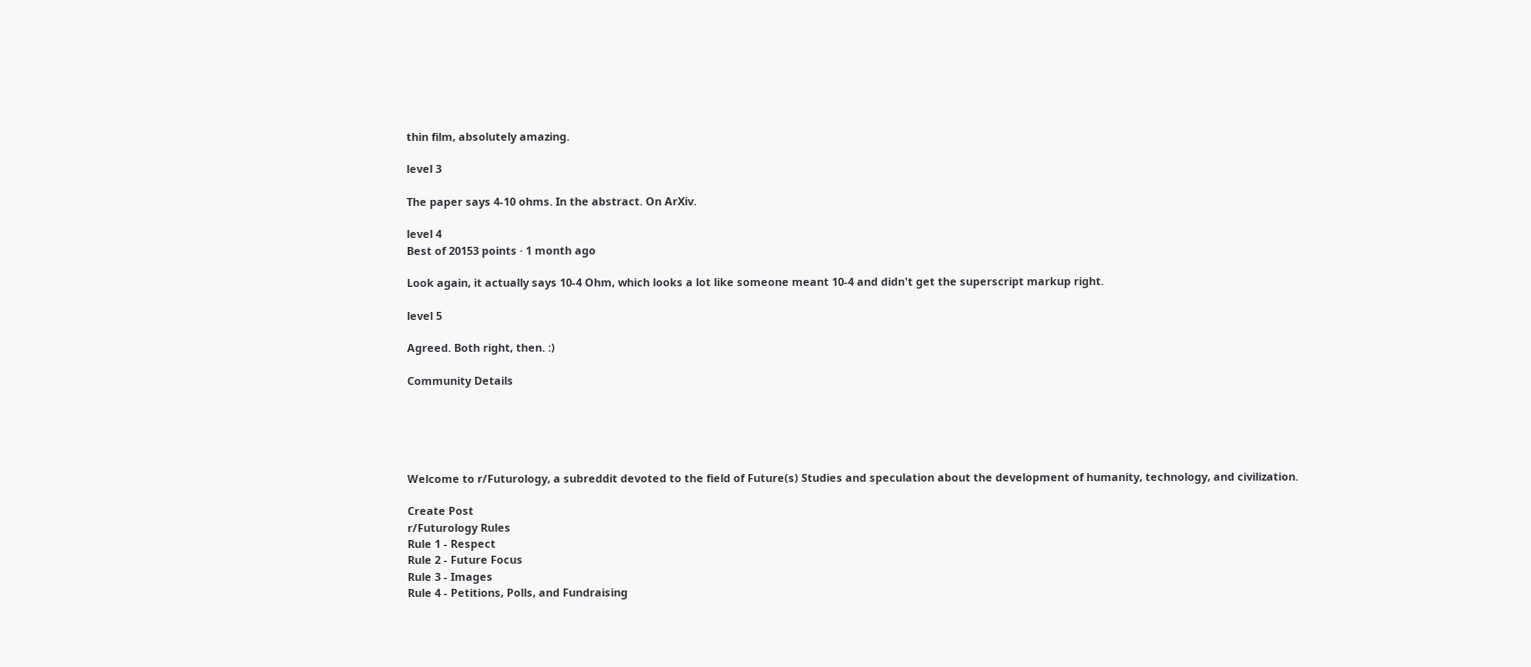thin film, absolutely amazing.

level 3

The paper says 4-10 ohms. In the abstract. On ArXiv.

level 4
Best of 20153 points · 1 month ago

Look again, it actually says 10-4 Ohm, which looks a lot like someone meant 10-4 and didn't get the superscript markup right.

level 5

Agreed. Both right, then. :)

Community Details





Welcome to r/Futurology, a subreddit devoted to the field of Future(s) Studies and speculation about the development of humanity, technology, and civilization.

Create Post
r/Futurology Rules
Rule 1 - Respect
Rule 2 - Future Focus
Rule 3 - Images
Rule 4 - Petitions, Polls, and Fundraising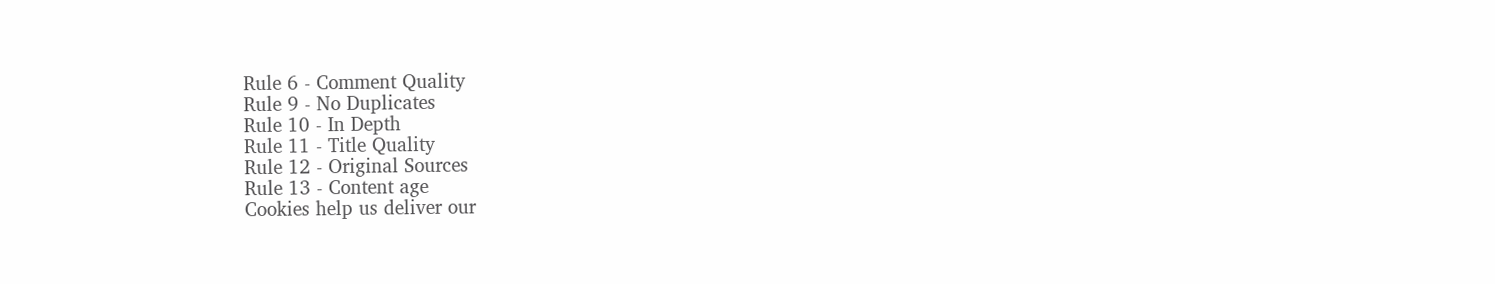Rule 6 - Comment Quality
Rule 9 - No Duplicates
Rule 10 - In Depth
Rule 11 - Title Quality
Rule 12 - Original Sources
Rule 13 - Content age
Cookies help us deliver our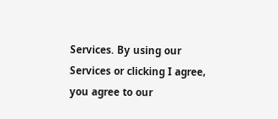Services. By using our Services or clicking I agree, you agree to our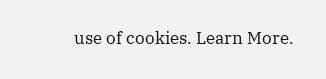use of cookies. Learn More.